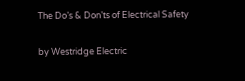The Do’s & Don’ts of Electrical Safety

by Westridge Electric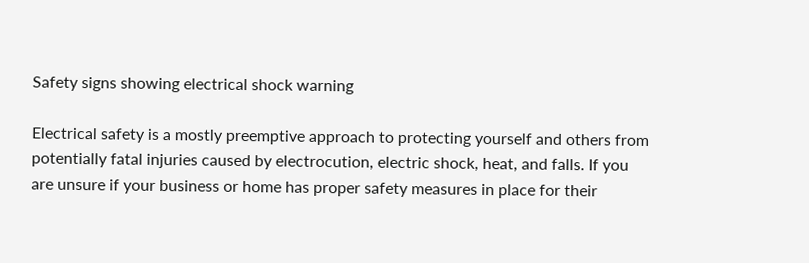Safety signs showing electrical shock warning

Electrical safety is a mostly preemptive approach to protecting yourself and others from potentially fatal injuries caused by electrocution, electric shock, heat, and falls. If you are unsure if your business or home has proper safety measures in place for their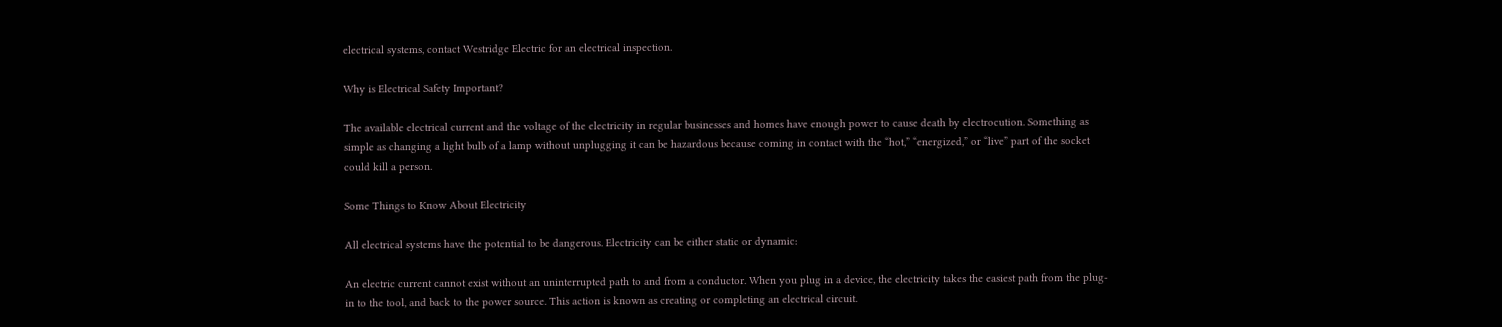electrical systems, contact Westridge Electric for an electrical inspection.

Why is Electrical Safety Important?

The available electrical current and the voltage of the electricity in regular businesses and homes have enough power to cause death by electrocution. Something as simple as changing a light bulb of a lamp without unplugging it can be hazardous because coming in contact with the “hot,” “energized,” or “live” part of the socket could kill a person.

Some Things to Know About Electricity

All electrical systems have the potential to be dangerous. Electricity can be either static or dynamic:

An electric current cannot exist without an uninterrupted path to and from a conductor. When you plug in a device, the electricity takes the easiest path from the plug-in to the tool, and back to the power source. This action is known as creating or completing an electrical circuit.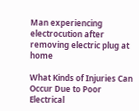Man experiencing electrocution after removing electric plug at home

What Kinds of Injuries Can Occur Due to Poor Electrical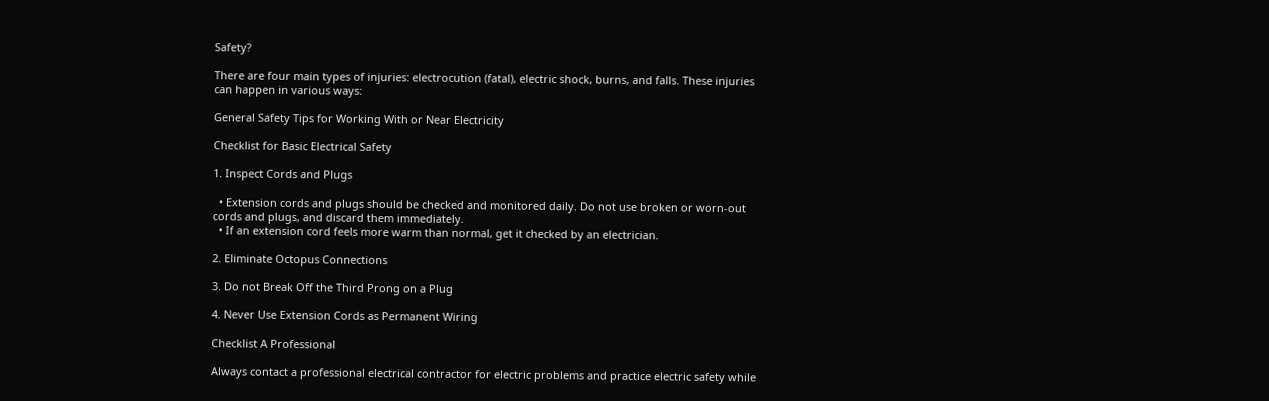Safety?

There are four main types of injuries: electrocution (fatal), electric shock, burns, and falls. These injuries can happen in various ways:

General Safety Tips for Working With or Near Electricity

Checklist for Basic Electrical Safety

1. Inspect Cords and Plugs

  • Extension cords and plugs should be checked and monitored daily. Do not use broken or worn-out cords and plugs, and discard them immediately.
  • If an extension cord feels more warm than normal, get it checked by an electrician.

2. Eliminate Octopus Connections

3. Do not Break Off the Third Prong on a Plug

4. Never Use Extension Cords as Permanent Wiring

Checklist A Professional

Always contact a professional electrical contractor for electric problems and practice electric safety while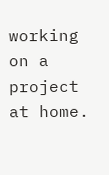working on a project at home.